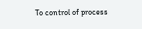To control of process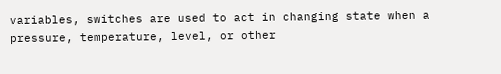variables, switches are used to act in changing state when a pressure, temperature, level, or other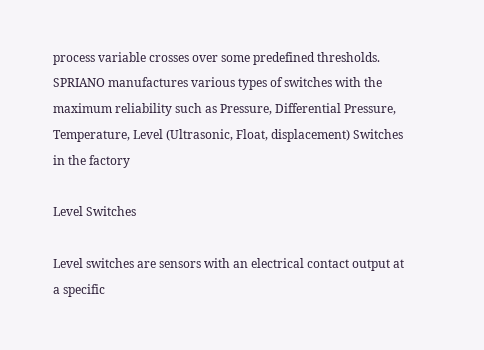process variable crosses over some predefined thresholds. SPRIANO manufactures various types of switches with the maximum reliability such as Pressure, Differential Pressure, Temperature, Level (Ultrasonic, Float, displacement) Switches in the factory

Level Switches

Level switches are sensors with an electrical contact output at a specific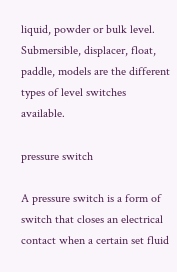liquid, powder or bulk level. Submersible, displacer, float, paddle, models are the different types of level switches available.

pressure switch

A pressure switch is a form of switch that closes an electrical contact when a certain set fluid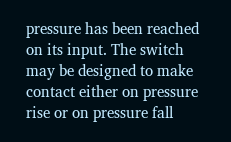pressure has been reached on its input. The switch may be designed to make contact either on pressure rise or on pressure fall